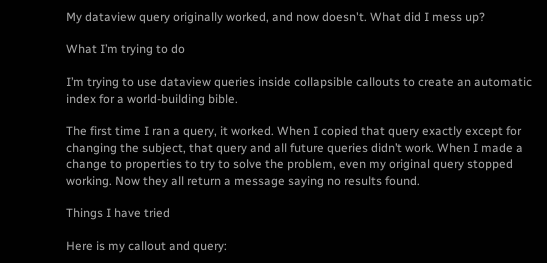My dataview query originally worked, and now doesn't. What did I mess up?

What I’m trying to do

I’m trying to use dataview queries inside collapsible callouts to create an automatic index for a world-building bible.

The first time I ran a query, it worked. When I copied that query exactly except for changing the subject, that query and all future queries didn’t work. When I made a change to properties to try to solve the problem, even my original query stopped working. Now they all return a message saying no results found.

Things I have tried

Here is my callout and query: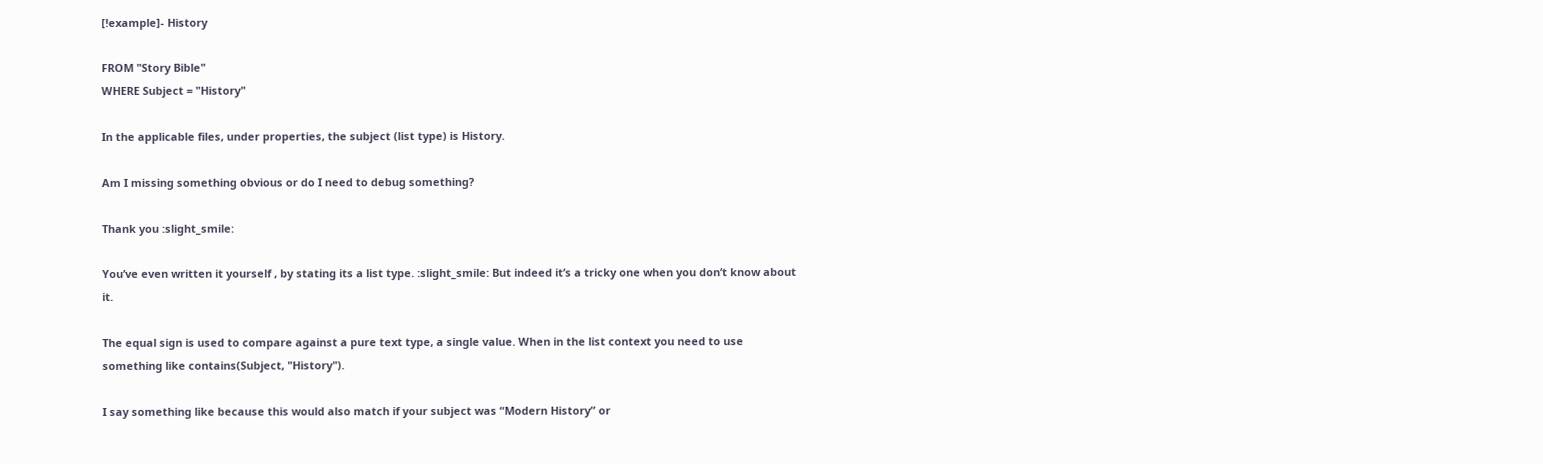[!example]- History

FROM "Story Bible"
WHERE Subject = "History"

In the applicable files, under properties, the subject (list type) is History.

Am I missing something obvious or do I need to debug something?

Thank you :slight_smile:

You’ve even written it yourself , by stating its a list type. :slight_smile: But indeed it’s a tricky one when you don’t know about it.

The equal sign is used to compare against a pure text type, a single value. When in the list context you need to use something like contains(Subject, "History").

I say something like because this would also match if your subject was “Modern History” or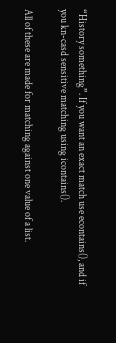“History something”. If you want an exact match use econtains(), and if you kn-casd sensitive matching using icontains().

All of these are made for matching against one value of a list.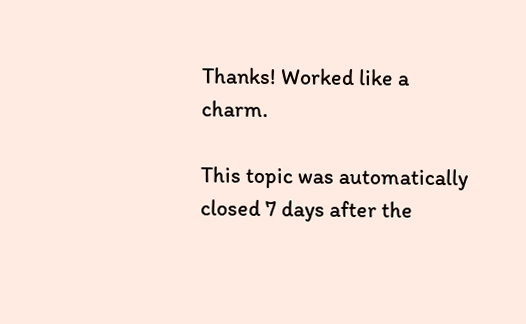Thanks! Worked like a charm.

This topic was automatically closed 7 days after the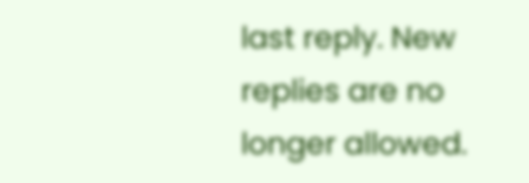last reply. New replies are no longer allowed.